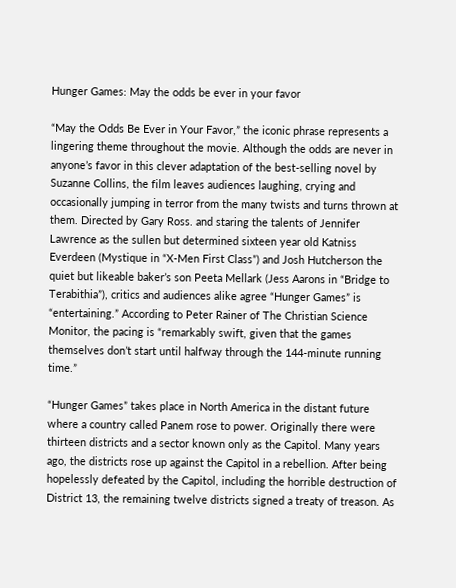Hunger Games: May the odds be ever in your favor

“May the Odds Be Ever in Your Favor,” the iconic phrase represents a lingering theme throughout the movie. Although the odds are never in anyone’s favor in this clever adaptation of the best-selling novel by Suzanne Collins, the film leaves audiences laughing, crying and occasionally jumping in terror from the many twists and turns thrown at them. Directed by Gary Ross. and staring the talents of Jennifer Lawrence as the sullen but determined sixteen year old Katniss Everdeen (Mystique in “X-Men First Class”) and Josh Hutcherson the quiet but likeable baker’s son Peeta Mellark (Jess Aarons in “Bridge to Terabithia”), critics and audiences alike agree “Hunger Games” is “entertaining.” According to Peter Rainer of The Christian Science Monitor, the pacing is “remarkably swift, given that the games themselves don’t start until halfway through the 144-minute running time.”

“Hunger Games” takes place in North America in the distant future where a country called Panem rose to power. Originally there were thirteen districts and a sector known only as the Capitol. Many years ago, the districts rose up against the Capitol in a rebellion. After being hopelessly defeated by the Capitol, including the horrible destruction of District 13, the remaining twelve districts signed a treaty of treason. As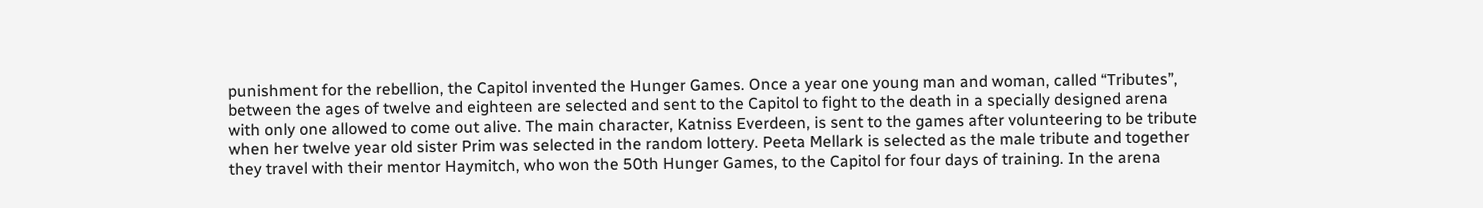punishment for the rebellion, the Capitol invented the Hunger Games. Once a year one young man and woman, called “Tributes”, between the ages of twelve and eighteen are selected and sent to the Capitol to fight to the death in a specially designed arena with only one allowed to come out alive. The main character, Katniss Everdeen, is sent to the games after volunteering to be tribute when her twelve year old sister Prim was selected in the random lottery. Peeta Mellark is selected as the male tribute and together they travel with their mentor Haymitch, who won the 50th Hunger Games, to the Capitol for four days of training. In the arena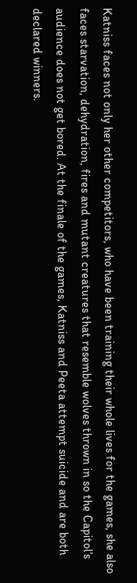Katniss faces not only her other competitors, who have been training their whole lives for the games, she also faces starvation, dehydration, fires and mutant creatures that resemble wolves thrown in so the Capitol’s audience does not get bored. At the finale of the games, Katniss and Peeta attempt suicide and are both declared winners.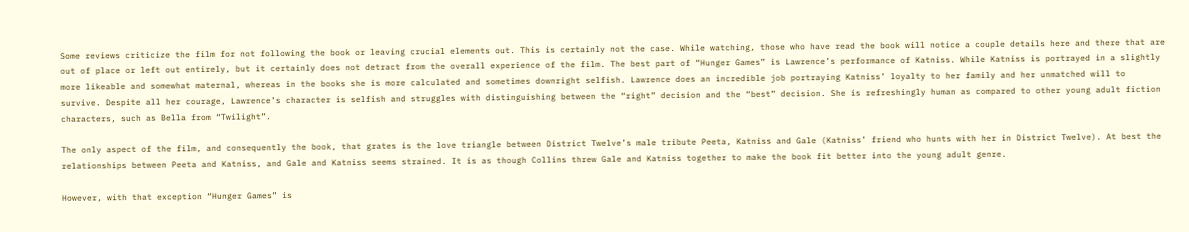Some reviews criticize the film for not following the book or leaving crucial elements out. This is certainly not the case. While watching, those who have read the book will notice a couple details here and there that are out of place or left out entirely, but it certainly does not detract from the overall experience of the film. The best part of “Hunger Games” is Lawrence’s performance of Katniss. While Katniss is portrayed in a slightly more likeable and somewhat maternal, whereas in the books she is more calculated and sometimes downright selfish. Lawrence does an incredible job portraying Katniss’ loyalty to her family and her unmatched will to survive. Despite all her courage, Lawrence’s character is selfish and struggles with distinguishing between the “right” decision and the “best” decision. She is refreshingly human as compared to other young adult fiction characters, such as Bella from “Twilight”.

The only aspect of the film, and consequently the book, that grates is the love triangle between District Twelve’s male tribute Peeta, Katniss and Gale (Katniss’ friend who hunts with her in District Twelve). At best the relationships between Peeta and Katniss, and Gale and Katniss seems strained. It is as though Collins threw Gale and Katniss together to make the book fit better into the young adult genre.

However, with that exception “Hunger Games” is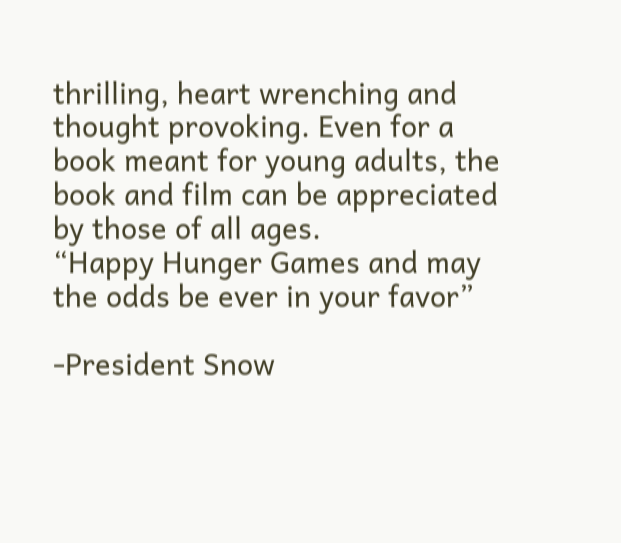thrilling, heart wrenching and thought provoking. Even for a book meant for young adults, the book and film can be appreciated by those of all ages.
“Happy Hunger Games and may the odds be ever in your favor”

-President Snow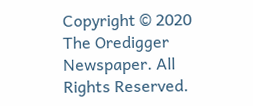Copyright © 2020 The Oredigger Newspaper. All Rights Reserved.